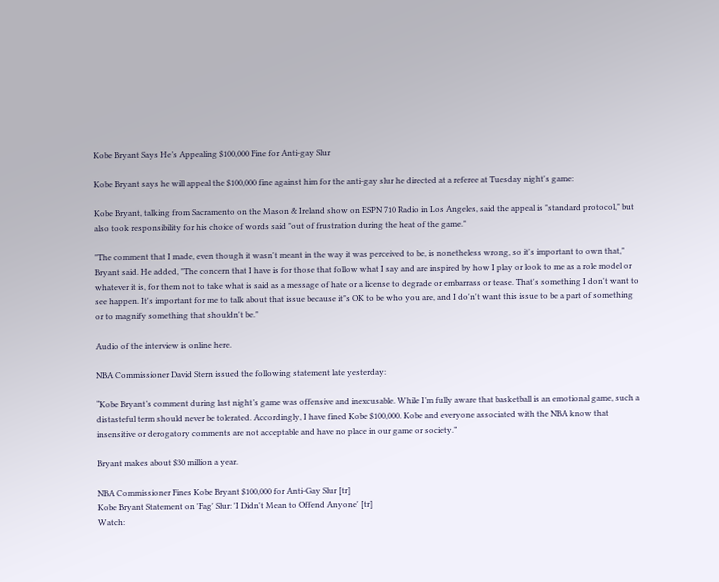Kobe Bryant Says He’s Appealing $100,000 Fine for Anti-gay Slur

Kobe Bryant says he will appeal the $100,000 fine against him for the anti-gay slur he directed at a referee at Tuesday night's game:

Kobe Bryant, talking from Sacramento on the Mason & Ireland show on ESPN 710 Radio in Los Angeles, said the appeal is "standard protocol," but also took responsibility for his choice of words said "out of frustration during the heat of the game."

"The comment that I made, even though it wasn't meant in the way it was perceived to be, is nonetheless wrong, so it's important to own that," Bryant said. He added, "The concern that I have is for those that follow what I say and are inspired by how I play or look to me as a role model or whatever it is, for them not to take what is said as a message of hate or a license to degrade or embarrass or tease. That's something I don't want to see happen. It's important for me to talk about that issue because it"s OK to be who you are, and I do'n't want this issue to be a part of something or to magnify something that shouldn't be."

Audio of the interview is online here.

NBA Commissioner David Stern issued the following statement late yesterday:

“Kobe Bryant’s comment during last night’s game was offensive and inexcusable. While I’m fully aware that basketball is an emotional game, such a distasteful term should never be tolerated. Accordingly, I have fined Kobe $100,000. Kobe and everyone associated with the NBA know that insensitive or derogatory comments are not acceptable and have no place in our game or society.”

Bryant makes about $30 million a year.

NBA Commissioner Fines Kobe Bryant $100,000 for Anti-Gay Slur [tr]
Kobe Bryant Statement on 'Fag' Slur: 'I Didn't Mean to Offend Anyone' [tr]
Watch: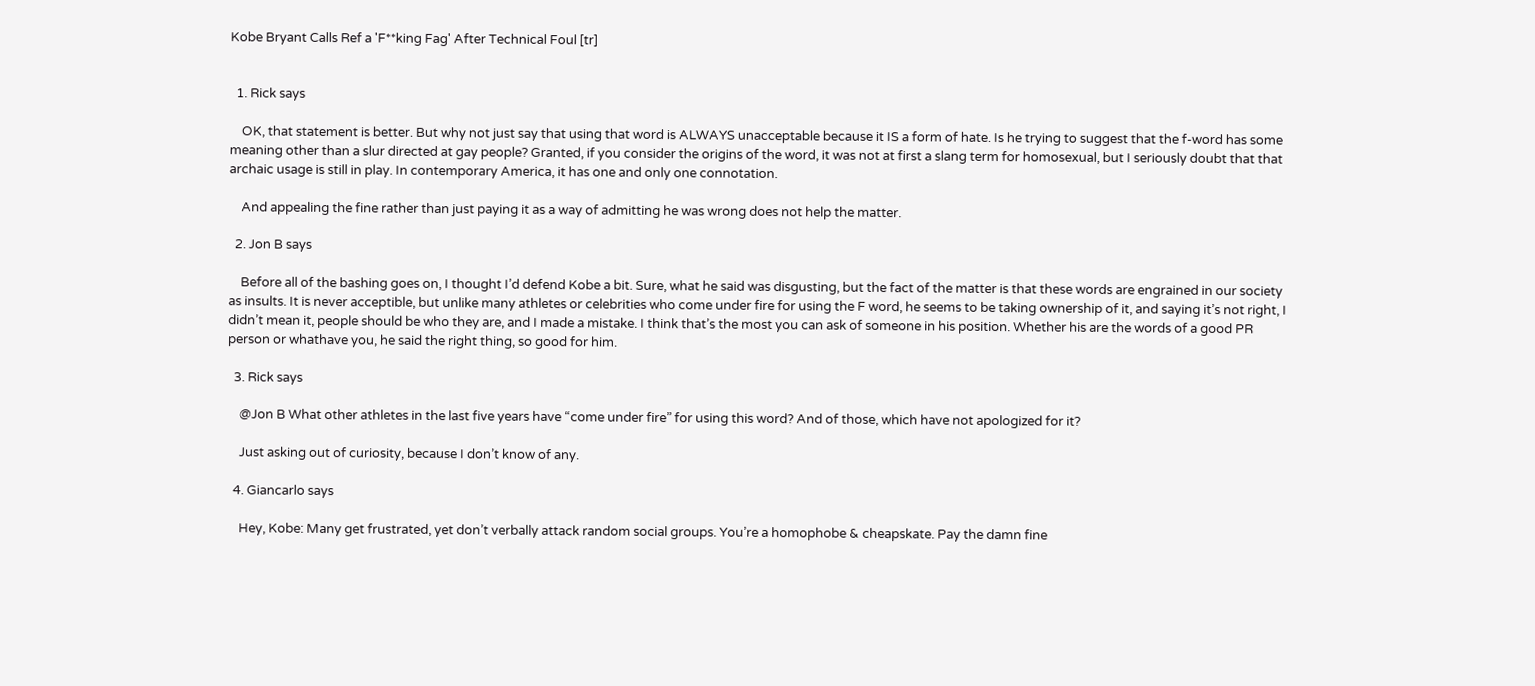Kobe Bryant Calls Ref a 'F**king Fag' After Technical Foul [tr]


  1. Rick says

    OK, that statement is better. But why not just say that using that word is ALWAYS unacceptable because it IS a form of hate. Is he trying to suggest that the f-word has some meaning other than a slur directed at gay people? Granted, if you consider the origins of the word, it was not at first a slang term for homosexual, but I seriously doubt that that archaic usage is still in play. In contemporary America, it has one and only one connotation.

    And appealing the fine rather than just paying it as a way of admitting he was wrong does not help the matter.

  2. Jon B says

    Before all of the bashing goes on, I thought I’d defend Kobe a bit. Sure, what he said was disgusting, but the fact of the matter is that these words are engrained in our society as insults. It is never acceptible, but unlike many athletes or celebrities who come under fire for using the F word, he seems to be taking ownership of it, and saying it’s not right, I didn’t mean it, people should be who they are, and I made a mistake. I think that’s the most you can ask of someone in his position. Whether his are the words of a good PR person or whathave you, he said the right thing, so good for him.

  3. Rick says

    @Jon B What other athletes in the last five years have “come under fire” for using this word? And of those, which have not apologized for it?

    Just asking out of curiosity, because I don’t know of any.

  4. Giancarlo says

    Hey, Kobe: Many get frustrated, yet don’t verbally attack random social groups. You’re a homophobe & cheapskate. Pay the damn fine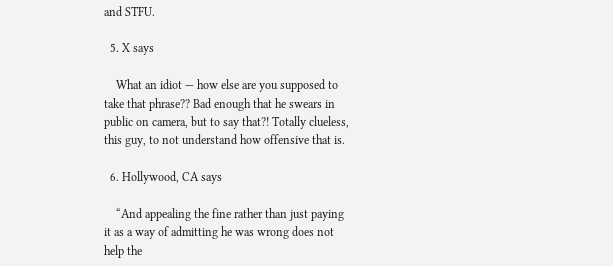and STFU.

  5. X says

    What an idiot — how else are you supposed to take that phrase?? Bad enough that he swears in public on camera, but to say that?! Totally clueless, this guy, to not understand how offensive that is.

  6. Hollywood, CA says

    “And appealing the fine rather than just paying it as a way of admitting he was wrong does not help the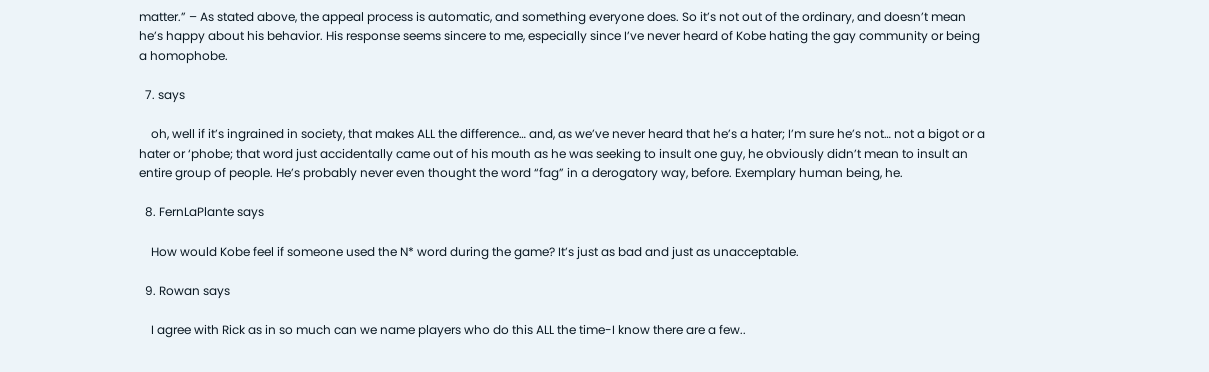matter.” – As stated above, the appeal process is automatic, and something everyone does. So it’s not out of the ordinary, and doesn’t mean he’s happy about his behavior. His response seems sincere to me, especially since I’ve never heard of Kobe hating the gay community or being a homophobe.

  7. says

    oh, well if it’s ingrained in society, that makes ALL the difference… and, as we’ve never heard that he’s a hater; I’m sure he’s not… not a bigot or a hater or ‘phobe; that word just accidentally came out of his mouth as he was seeking to insult one guy, he obviously didn’t mean to insult an entire group of people. He’s probably never even thought the word “fag” in a derogatory way, before. Exemplary human being, he.

  8. FernLaPlante says

    How would Kobe feel if someone used the N* word during the game? It’s just as bad and just as unacceptable.

  9. Rowan says

    I agree with Rick as in so much can we name players who do this ALL the time-I know there are a few..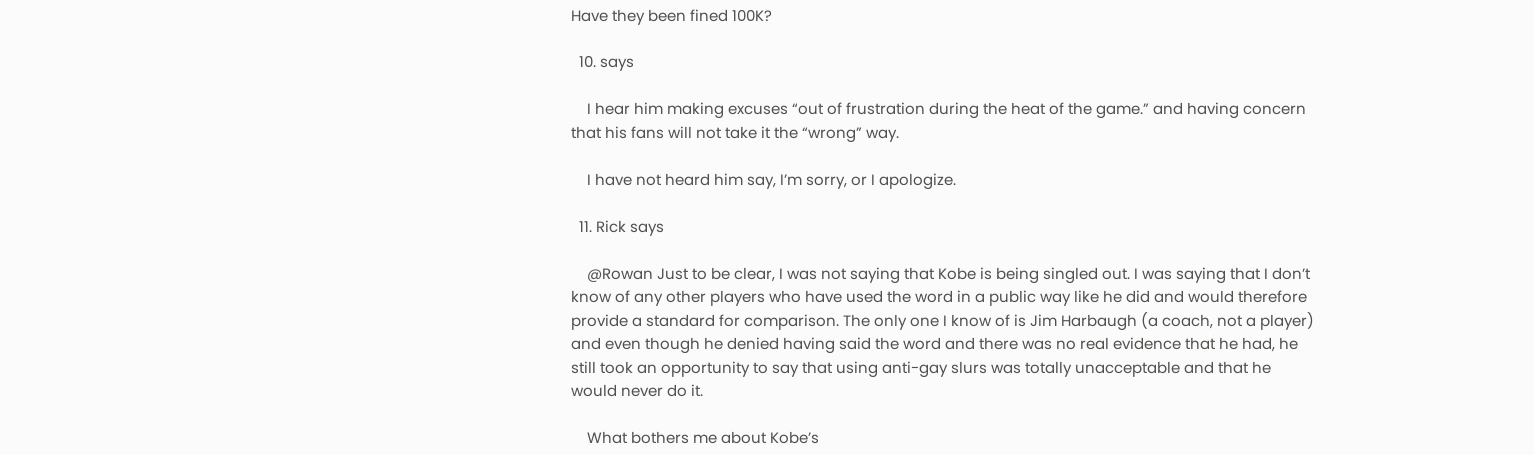Have they been fined 100K?

  10. says

    I hear him making excuses “out of frustration during the heat of the game.” and having concern that his fans will not take it the “wrong” way.

    I have not heard him say, I’m sorry, or I apologize.

  11. Rick says

    @Rowan Just to be clear, I was not saying that Kobe is being singled out. I was saying that I don’t know of any other players who have used the word in a public way like he did and would therefore provide a standard for comparison. The only one I know of is Jim Harbaugh (a coach, not a player) and even though he denied having said the word and there was no real evidence that he had, he still took an opportunity to say that using anti-gay slurs was totally unacceptable and that he would never do it.

    What bothers me about Kobe’s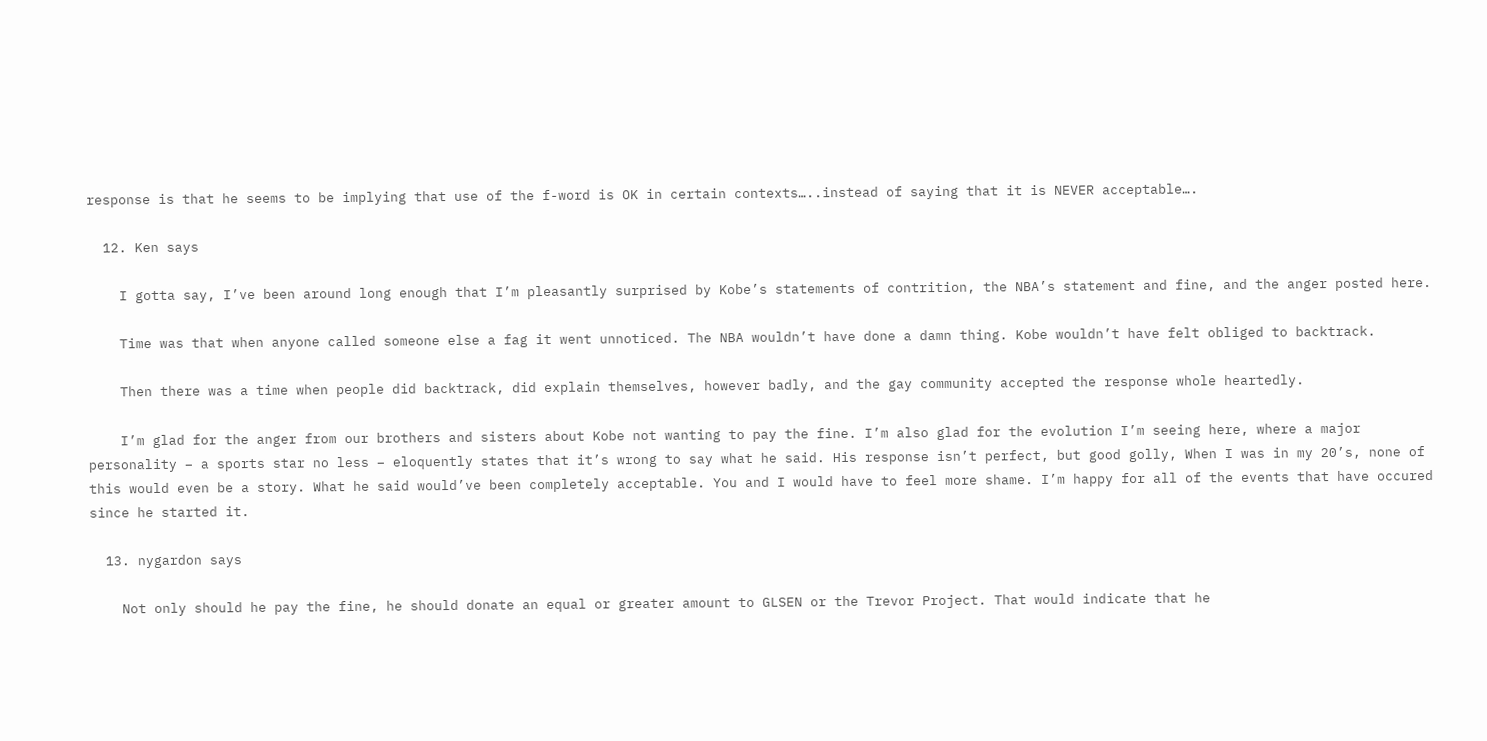response is that he seems to be implying that use of the f-word is OK in certain contexts…..instead of saying that it is NEVER acceptable….

  12. Ken says

    I gotta say, I’ve been around long enough that I’m pleasantly surprised by Kobe’s statements of contrition, the NBA’s statement and fine, and the anger posted here.

    Time was that when anyone called someone else a fag it went unnoticed. The NBA wouldn’t have done a damn thing. Kobe wouldn’t have felt obliged to backtrack.

    Then there was a time when people did backtrack, did explain themselves, however badly, and the gay community accepted the response whole heartedly.

    I’m glad for the anger from our brothers and sisters about Kobe not wanting to pay the fine. I’m also glad for the evolution I’m seeing here, where a major personality – a sports star no less – eloquently states that it’s wrong to say what he said. His response isn’t perfect, but good golly, When I was in my 20’s, none of this would even be a story. What he said would’ve been completely acceptable. You and I would have to feel more shame. I’m happy for all of the events that have occured since he started it.

  13. nygardon says

    Not only should he pay the fine, he should donate an equal or greater amount to GLSEN or the Trevor Project. That would indicate that he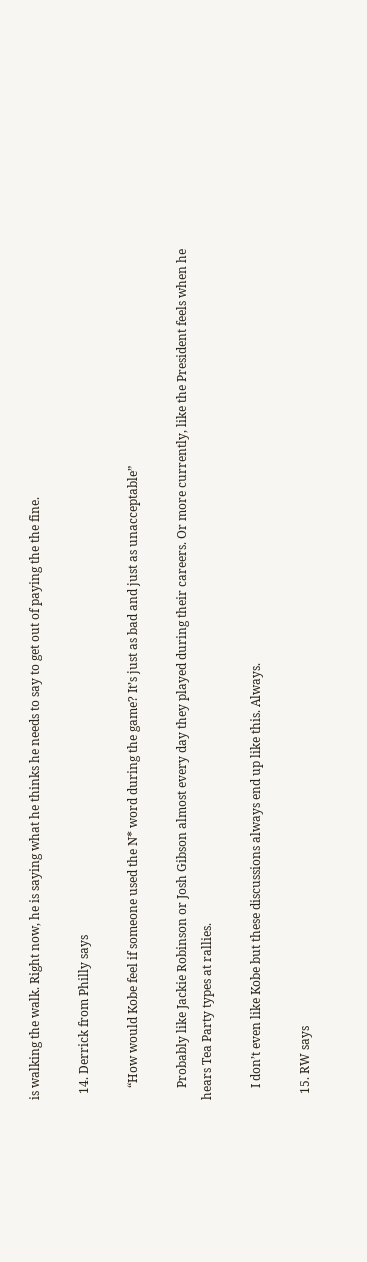is walking the walk. Right now, he is saying what he thinks he needs to say to get out of paying the the fine.

  14. Derrick from Philly says

    “How would Kobe feel if someone used the N* word during the game? It’s just as bad and just as unacceptable”

    Probably like Jackie Robinson or Josh Gibson almost every day they played during their careers. Or more currently, like the President feels when he hears Tea Party types at rallies.

    I don’t even like Kobe but these discussions always end up like this. Always.

  15. RW says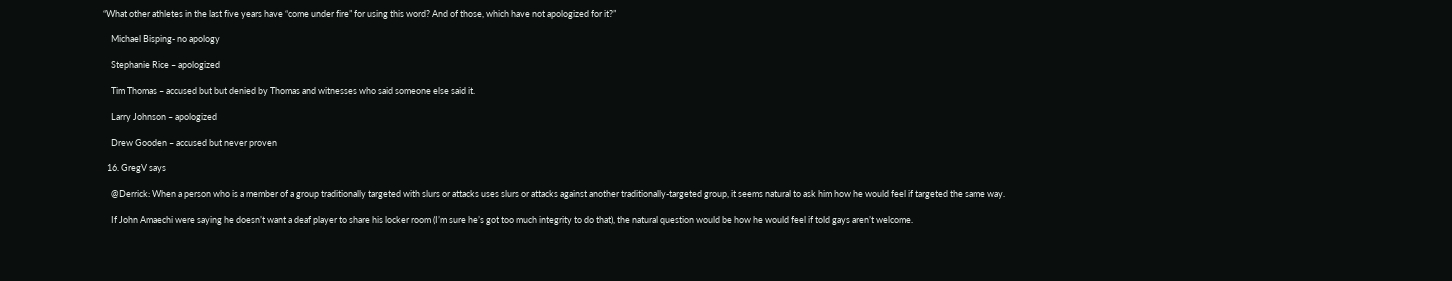“What other athletes in the last five years have “come under fire” for using this word? And of those, which have not apologized for it?”

    Michael Bisping- no apology

    Stephanie Rice – apologized

    Tim Thomas – accused but but denied by Thomas and witnesses who said someone else said it.

    Larry Johnson – apologized

    Drew Gooden – accused but never proven

  16. GregV says

    @Derrick: When a person who is a member of a group traditionally targeted with slurs or attacks uses slurs or attacks against another traditionally-targeted group, it seems natural to ask him how he would feel if targeted the same way.

    If John Amaechi were saying he doesn’t want a deaf player to share his locker room (I’m sure he’s got too much integrity to do that), the natural question would be how he would feel if told gays aren’t welcome.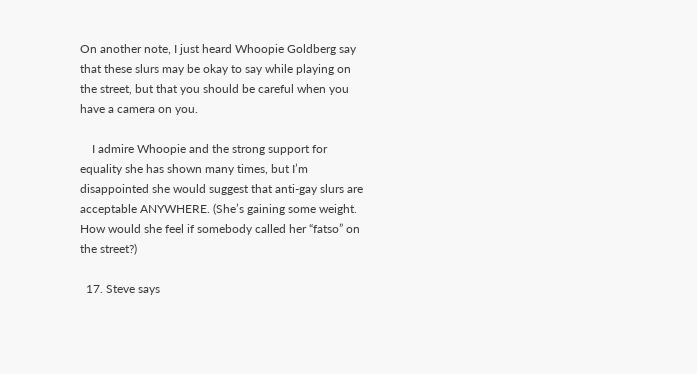On another note, I just heard Whoopie Goldberg say that these slurs may be okay to say while playing on the street, but that you should be careful when you have a camera on you.

    I admire Whoopie and the strong support for equality she has shown many times, but I’m disappointed she would suggest that anti-gay slurs are acceptable ANYWHERE. (She’s gaining some weight. How would she feel if somebody called her “fatso” on the street?)

  17. Steve says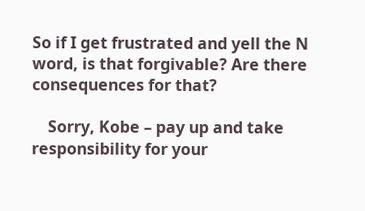So if I get frustrated and yell the N word, is that forgivable? Are there consequences for that?

    Sorry, Kobe – pay up and take responsibility for your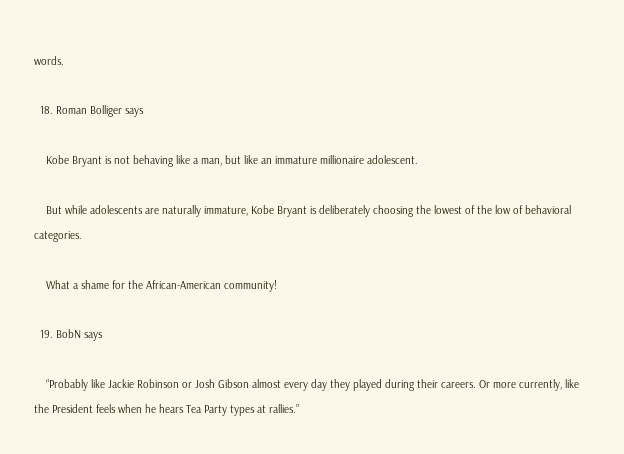words.

  18. Roman Bolliger says

    Kobe Bryant is not behaving like a man, but like an immature millionaire adolescent.

    But while adolescents are naturally immature, Kobe Bryant is deliberately choosing the lowest of the low of behavioral categories.

    What a shame for the African-American community!

  19. BobN says

    “Probably like Jackie Robinson or Josh Gibson almost every day they played during their careers. Or more currently, like the President feels when he hears Tea Party types at rallies.”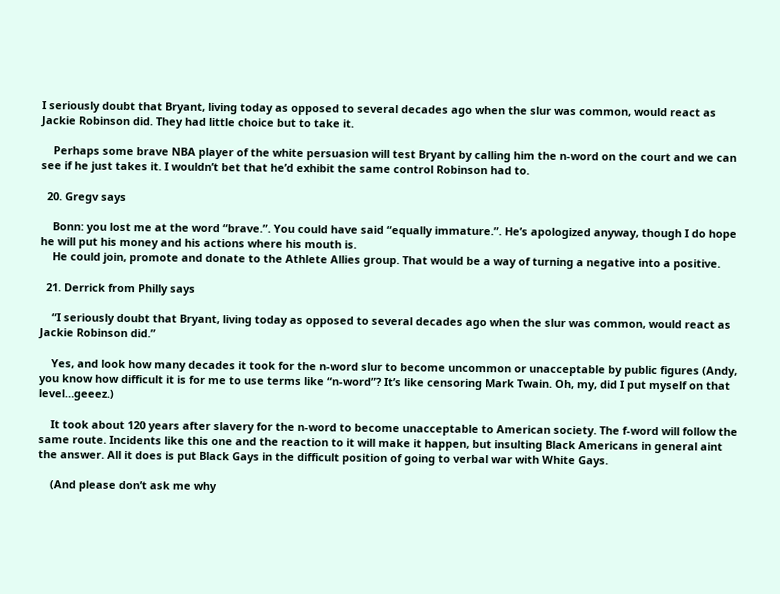I seriously doubt that Bryant, living today as opposed to several decades ago when the slur was common, would react as Jackie Robinson did. They had little choice but to take it.

    Perhaps some brave NBA player of the white persuasion will test Bryant by calling him the n-word on the court and we can see if he just takes it. I wouldn’t bet that he’d exhibit the same control Robinson had to.

  20. Gregv says

    Bonn: you lost me at the word “brave.”. You could have said “equally immature.”. He’s apologized anyway, though I do hope he will put his money and his actions where his mouth is.
    He could join, promote and donate to the Athlete Allies group. That would be a way of turning a negative into a positive.

  21. Derrick from Philly says

    “I seriously doubt that Bryant, living today as opposed to several decades ago when the slur was common, would react as Jackie Robinson did.”

    Yes, and look how many decades it took for the n-word slur to become uncommon or unacceptable by public figures (Andy, you know how difficult it is for me to use terms like “n-word”? It’s like censoring Mark Twain. Oh, my, did I put myself on that level…geeez.)

    It took about 120 years after slavery for the n-word to become unacceptable to American society. The f-word will follow the same route. Incidents like this one and the reaction to it will make it happen, but insulting Black Americans in general aint the answer. All it does is put Black Gays in the difficult position of going to verbal war with White Gays.

    (And please don’t ask me why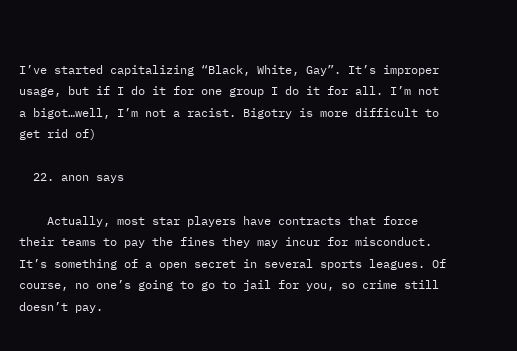I’ve started capitalizing “Black, White, Gay”. It’s improper usage, but if I do it for one group I do it for all. I’m not a bigot…well, I’m not a racist. Bigotry is more difficult to get rid of)

  22. anon says

    Actually, most star players have contracts that force their teams to pay the fines they may incur for misconduct. It’s something of a open secret in several sports leagues. Of course, no one’s going to go to jail for you, so crime still doesn’t pay.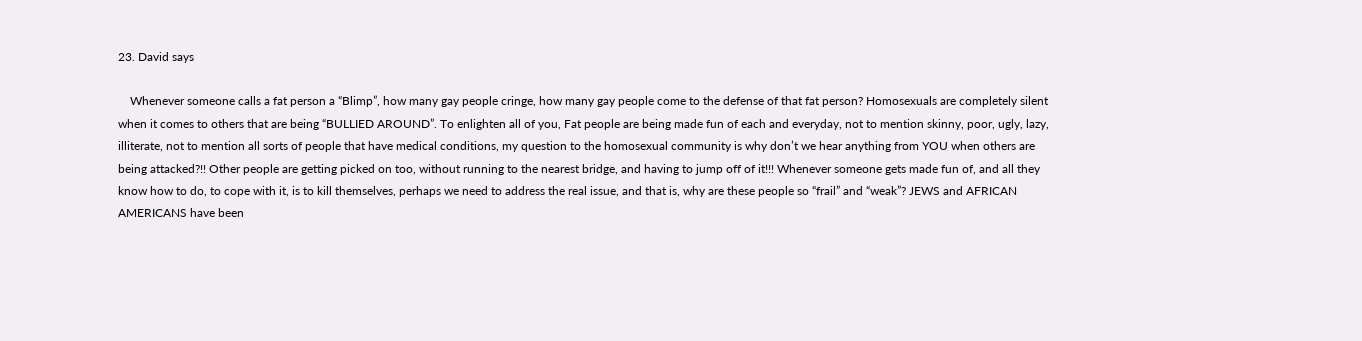23. David says

    Whenever someone calls a fat person a “Blimp”, how many gay people cringe, how many gay people come to the defense of that fat person? Homosexuals are completely silent when it comes to others that are being “BULLIED AROUND”. To enlighten all of you, Fat people are being made fun of each and everyday, not to mention skinny, poor, ugly, lazy, illiterate, not to mention all sorts of people that have medical conditions, my question to the homosexual community is why don’t we hear anything from YOU when others are being attacked?!! Other people are getting picked on too, without running to the nearest bridge, and having to jump off of it!!! Whenever someone gets made fun of, and all they know how to do, to cope with it, is to kill themselves, perhaps we need to address the real issue, and that is, why are these people so “frail” and “weak”? JEWS and AFRICAN AMERICANS have been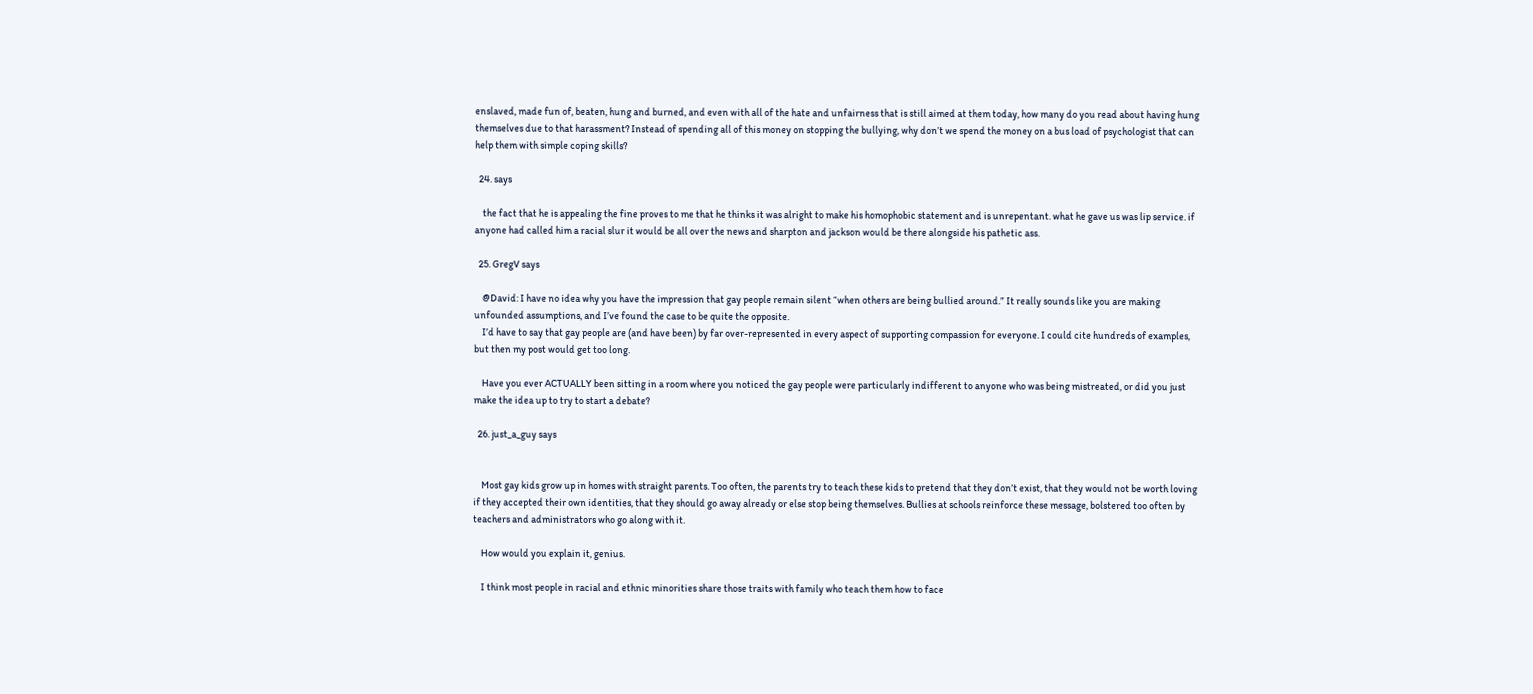enslaved, made fun of, beaten, hung and burned, and even with all of the hate and unfairness that is still aimed at them today, how many do you read about having hung themselves due to that harassment? Instead of spending all of this money on stopping the bullying, why don’t we spend the money on a bus load of psychologist that can help them with simple coping skills?

  24. says

    the fact that he is appealing the fine proves to me that he thinks it was alright to make his homophobic statement and is unrepentant. what he gave us was lip service. if anyone had called him a racial slur it would be all over the news and sharpton and jackson would be there alongside his pathetic ass.

  25. GregV says

    @David: I have no idea why you have the impression that gay people remain silent “when others are being bullied around.” It really sounds like you are making unfounded assumptions, and I’ve found the case to be quite the opposite.
    I’d have to say that gay people are (and have been) by far over-represented in every aspect of supporting compassion for everyone. I could cite hundreds of examples, but then my post would get too long.

    Have you ever ACTUALLY been sitting in a room where you noticed the gay people were particularly indifferent to anyone who was being mistreated, or did you just make the idea up to try to start a debate?

  26. just_a_guy says


    Most gay kids grow up in homes with straight parents. Too often, the parents try to teach these kids to pretend that they don’t exist, that they would not be worth loving if they accepted their own identities, that they should go away already or else stop being themselves. Bullies at schools reinforce these message, bolstered too often by teachers and administrators who go along with it.

    How would you explain it, genius.

    I think most people in racial and ethnic minorities share those traits with family who teach them how to face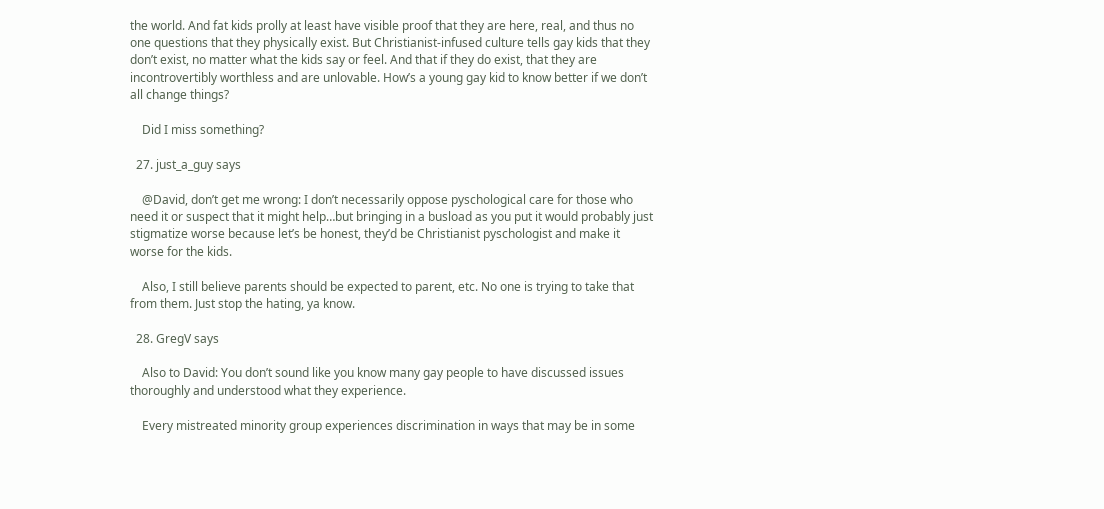the world. And fat kids prolly at least have visible proof that they are here, real, and thus no one questions that they physically exist. But Christianist-infused culture tells gay kids that they don’t exist, no matter what the kids say or feel. And that if they do exist, that they are incontrovertibly worthless and are unlovable. How’s a young gay kid to know better if we don’t all change things?

    Did I miss something?

  27. just_a_guy says

    @David, don’t get me wrong: I don’t necessarily oppose pyschological care for those who need it or suspect that it might help…but bringing in a busload as you put it would probably just stigmatize worse because let’s be honest, they’d be Christianist pyschologist and make it worse for the kids.

    Also, I still believe parents should be expected to parent, etc. No one is trying to take that from them. Just stop the hating, ya know.

  28. GregV says

    Also to David: You don’t sound like you know many gay people to have discussed issues thoroughly and understood what they experience.

    Every mistreated minority group experiences discrimination in ways that may be in some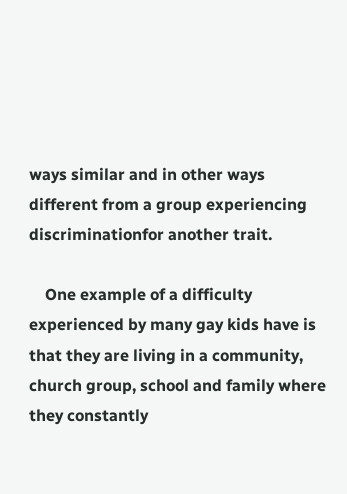ways similar and in other ways different from a group experiencing discriminationfor another trait.

    One example of a difficulty experienced by many gay kids have is that they are living in a community, church group, school and family where they constantly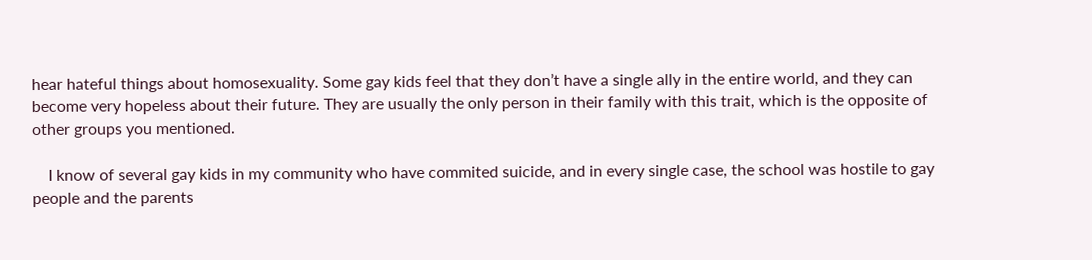hear hateful things about homosexuality. Some gay kids feel that they don’t have a single ally in the entire world, and they can become very hopeless about their future. They are usually the only person in their family with this trait, which is the opposite of other groups you mentioned.

    I know of several gay kids in my community who have commited suicide, and in every single case, the school was hostile to gay people and the parents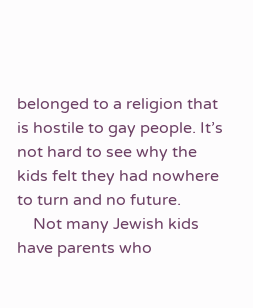belonged to a religion that is hostile to gay people. It’s not hard to see why the kids felt they had nowhere to turn and no future.
    Not many Jewish kids have parents who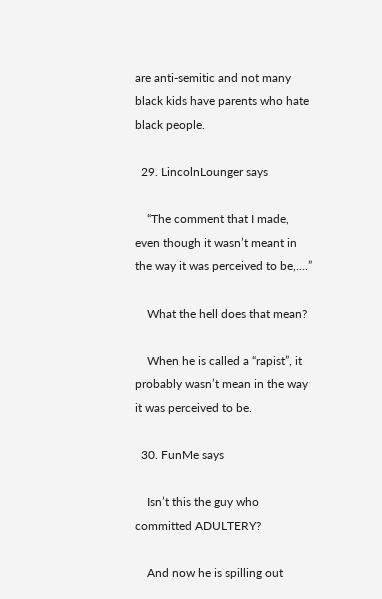are anti-semitic and not many black kids have parents who hate black people.

  29. LincolnLounger says

    “The comment that I made, even though it wasn’t meant in the way it was perceived to be,….”

    What the hell does that mean?

    When he is called a “rapist”, it probably wasn’t mean in the way it was perceived to be.

  30. FunMe says

    Isn’t this the guy who committed ADULTERY?

    And now he is spilling out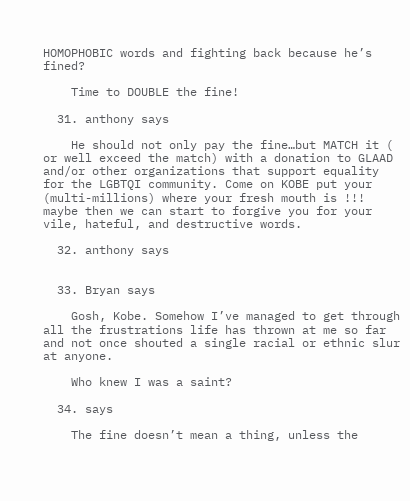HOMOPHOBIC words and fighting back because he’s fined?

    Time to DOUBLE the fine!

  31. anthony says

    He should not only pay the fine…but MATCH it ( or well exceed the match) with a donation to GLAAD and/or other organizations that support equality for the LGBTQI community. Come on KOBE put your (multi-millions) where your fresh mouth is !!! maybe then we can start to forgive you for your vile, hateful, and destructive words.

  32. anthony says


  33. Bryan says

    Gosh, Kobe. Somehow I’ve managed to get through all the frustrations life has thrown at me so far and not once shouted a single racial or ethnic slur at anyone.

    Who knew I was a saint?

  34. says

    The fine doesn’t mean a thing, unless the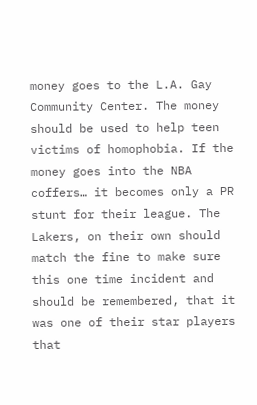money goes to the L.A. Gay Community Center. The money should be used to help teen victims of homophobia. If the money goes into the NBA coffers… it becomes only a PR stunt for their league. The Lakers, on their own should match the fine to make sure this one time incident and should be remembered, that it was one of their star players that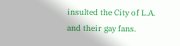insulted the City of L.A. and their gay fans.